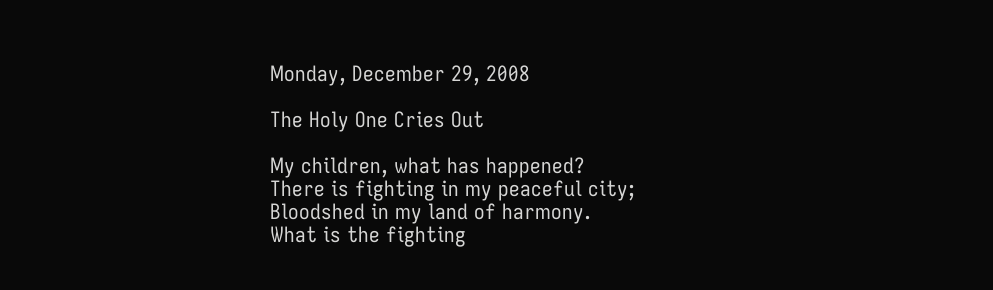Monday, December 29, 2008

The Holy One Cries Out

My children, what has happened?
There is fighting in my peaceful city;
Bloodshed in my land of harmony.
What is the fighting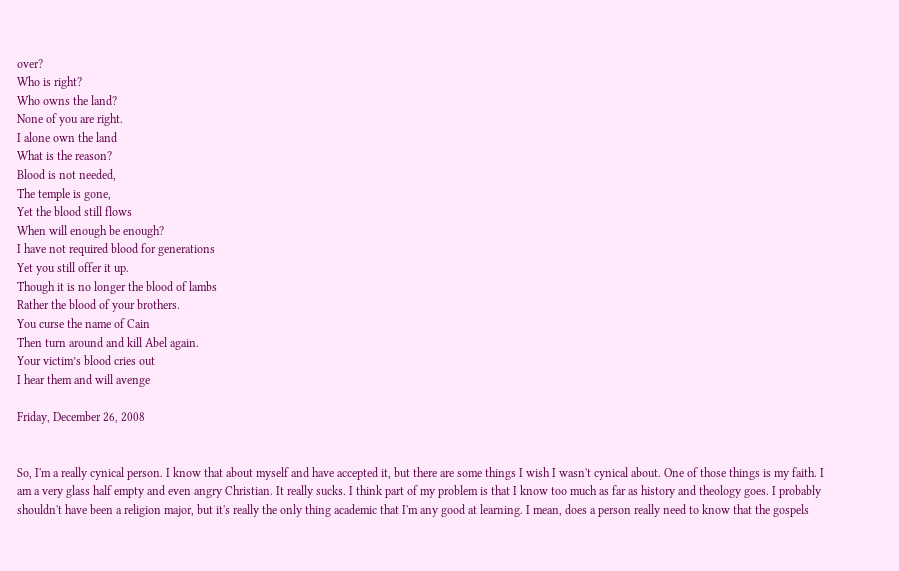over?
Who is right?
Who owns the land?
None of you are right.
I alone own the land
What is the reason?
Blood is not needed,
The temple is gone,
Yet the blood still flows
When will enough be enough?
I have not required blood for generations
Yet you still offer it up.
Though it is no longer the blood of lambs
Rather the blood of your brothers.
You curse the name of Cain
Then turn around and kill Abel again.
Your victim’s blood cries out
I hear them and will avenge

Friday, December 26, 2008


So, I'm a really cynical person. I know that about myself and have accepted it, but there are some things I wish I wasn't cynical about. One of those things is my faith. I am a very glass half empty and even angry Christian. It really sucks. I think part of my problem is that I know too much as far as history and theology goes. I probably shouldn't have been a religion major, but it's really the only thing academic that I'm any good at learning. I mean, does a person really need to know that the gospels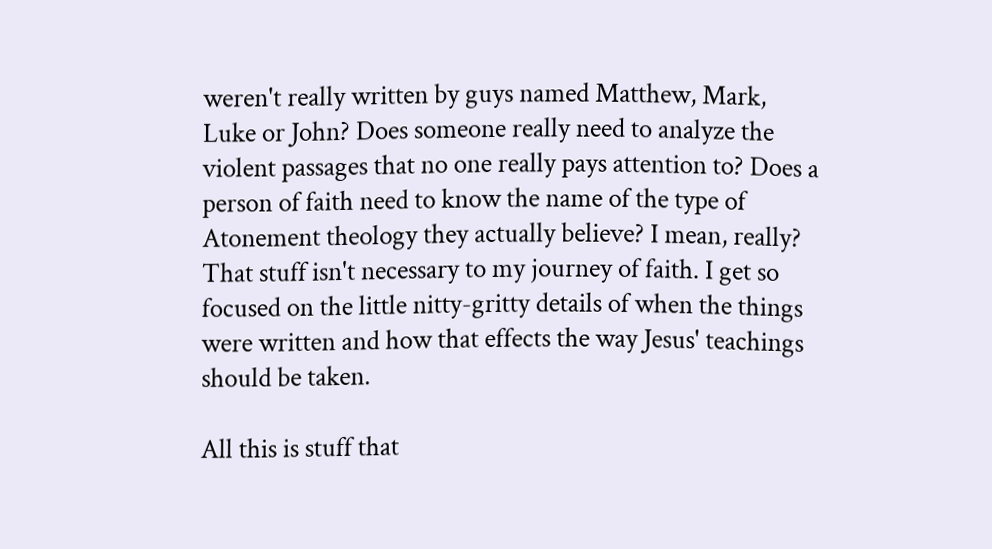weren't really written by guys named Matthew, Mark, Luke or John? Does someone really need to analyze the violent passages that no one really pays attention to? Does a person of faith need to know the name of the type of Atonement theology they actually believe? I mean, really? That stuff isn't necessary to my journey of faith. I get so focused on the little nitty-gritty details of when the things were written and how that effects the way Jesus' teachings should be taken.

All this is stuff that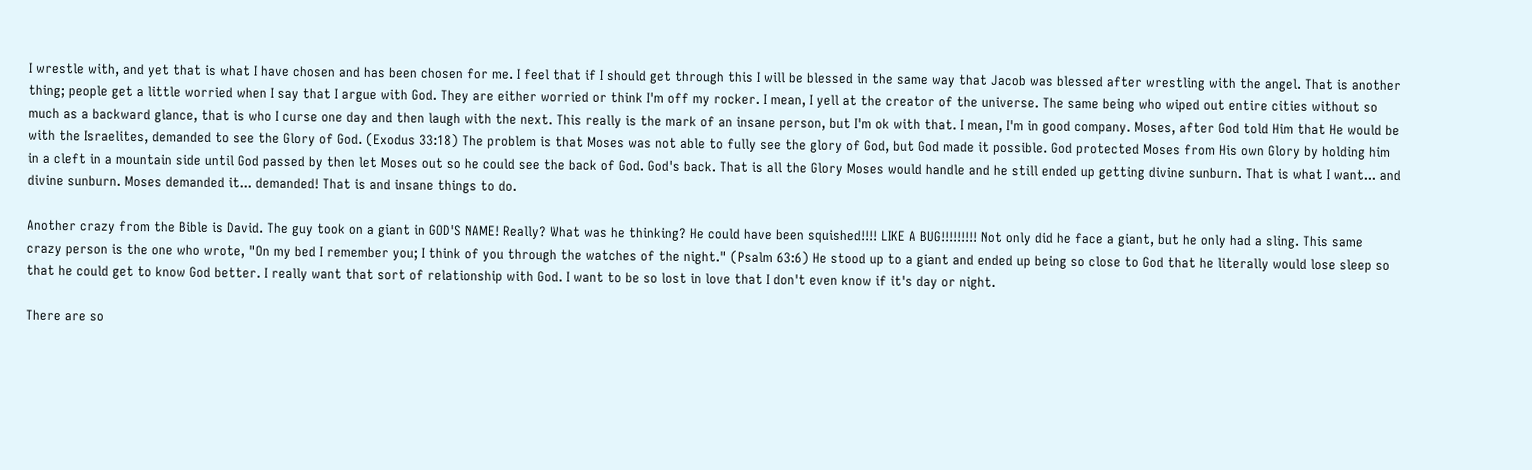I wrestle with, and yet that is what I have chosen and has been chosen for me. I feel that if I should get through this I will be blessed in the same way that Jacob was blessed after wrestling with the angel. That is another thing; people get a little worried when I say that I argue with God. They are either worried or think I'm off my rocker. I mean, I yell at the creator of the universe. The same being who wiped out entire cities without so much as a backward glance, that is who I curse one day and then laugh with the next. This really is the mark of an insane person, but I'm ok with that. I mean, I'm in good company. Moses, after God told Him that He would be with the Israelites, demanded to see the Glory of God. (Exodus 33:18) The problem is that Moses was not able to fully see the glory of God, but God made it possible. God protected Moses from His own Glory by holding him in a cleft in a mountain side until God passed by then let Moses out so he could see the back of God. God's back. That is all the Glory Moses would handle and he still ended up getting divine sunburn. That is what I want... and divine sunburn. Moses demanded it... demanded! That is and insane things to do.

Another crazy from the Bible is David. The guy took on a giant in GOD'S NAME! Really? What was he thinking? He could have been squished!!!! LIKE A BUG!!!!!!!!! Not only did he face a giant, but he only had a sling. This same crazy person is the one who wrote, "On my bed I remember you; I think of you through the watches of the night." (Psalm 63:6) He stood up to a giant and ended up being so close to God that he literally would lose sleep so that he could get to know God better. I really want that sort of relationship with God. I want to be so lost in love that I don't even know if it's day or night.

There are so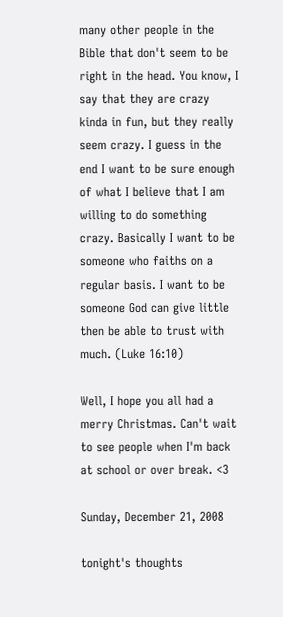many other people in the Bible that don't seem to be right in the head. You know, I say that they are crazy kinda in fun, but they really seem crazy. I guess in the end I want to be sure enough of what I believe that I am willing to do something crazy. Basically I want to be someone who faiths on a regular basis. I want to be someone God can give little then be able to trust with much. (Luke 16:10)

Well, I hope you all had a merry Christmas. Can't wait to see people when I'm back at school or over break. <3

Sunday, December 21, 2008

tonight's thoughts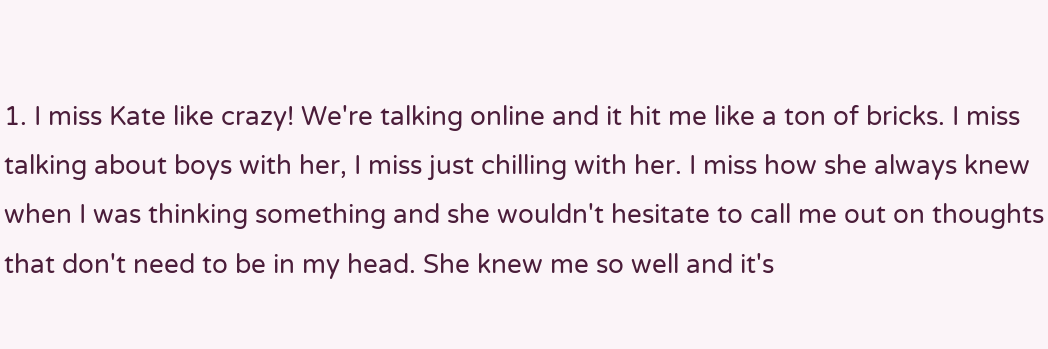1. I miss Kate like crazy! We're talking online and it hit me like a ton of bricks. I miss talking about boys with her, I miss just chilling with her. I miss how she always knew when I was thinking something and she wouldn't hesitate to call me out on thoughts that don't need to be in my head. She knew me so well and it's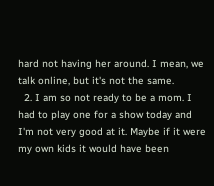hard not having her around. I mean, we talk online, but it's not the same.
  2. I am so not ready to be a mom. I had to play one for a show today and I'm not very good at it. Maybe if it were my own kids it would have been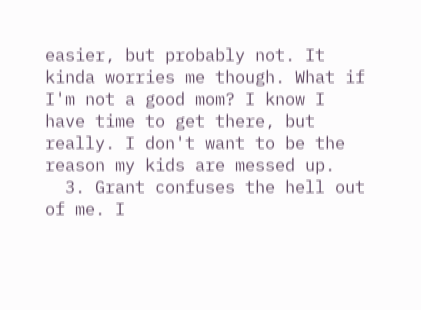easier, but probably not. It kinda worries me though. What if I'm not a good mom? I know I have time to get there, but really. I don't want to be the reason my kids are messed up.
  3. Grant confuses the hell out of me. I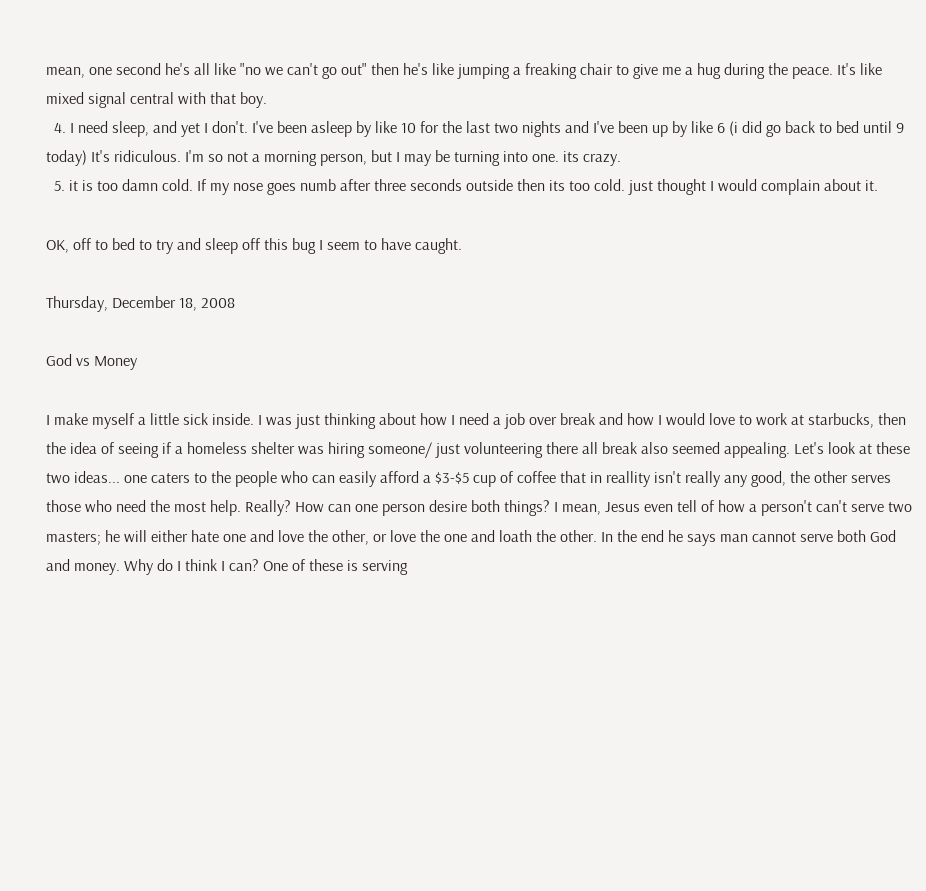mean, one second he's all like "no we can't go out" then he's like jumping a freaking chair to give me a hug during the peace. It's like mixed signal central with that boy.
  4. I need sleep, and yet I don't. I've been asleep by like 10 for the last two nights and I've been up by like 6 (i did go back to bed until 9 today) It's ridiculous. I'm so not a morning person, but I may be turning into one. its crazy.
  5. it is too damn cold. If my nose goes numb after three seconds outside then its too cold. just thought I would complain about it.

OK, off to bed to try and sleep off this bug I seem to have caught.

Thursday, December 18, 2008

God vs Money

I make myself a little sick inside. I was just thinking about how I need a job over break and how I would love to work at starbucks, then the idea of seeing if a homeless shelter was hiring someone/ just volunteering there all break also seemed appealing. Let's look at these two ideas... one caters to the people who can easily afford a $3-$5 cup of coffee that in reallity isn't really any good, the other serves those who need the most help. Really? How can one person desire both things? I mean, Jesus even tell of how a person't can't serve two masters; he will either hate one and love the other, or love the one and loath the other. In the end he says man cannot serve both God and money. Why do I think I can? One of these is serving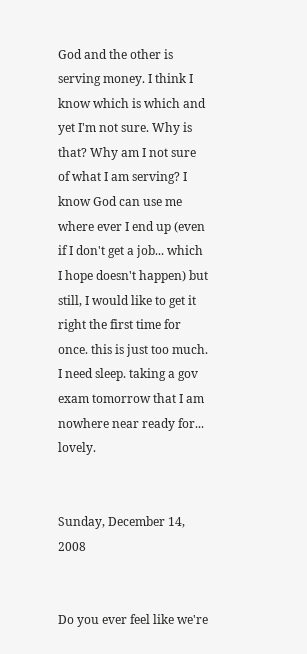God and the other is serving money. I think I know which is which and yet I'm not sure. Why is that? Why am I not sure of what I am serving? I know God can use me where ever I end up (even if I don't get a job... which I hope doesn't happen) but still, I would like to get it right the first time for once. this is just too much. I need sleep. taking a gov exam tomorrow that I am nowhere near ready for... lovely.


Sunday, December 14, 2008


Do you ever feel like we're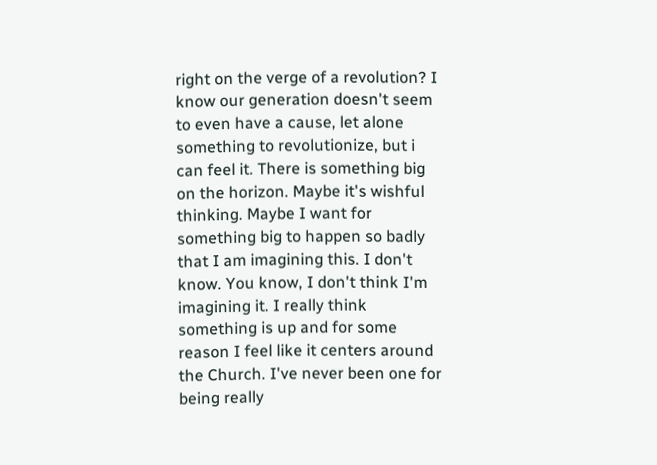right on the verge of a revolution? I know our generation doesn't seem to even have a cause, let alone something to revolutionize, but i can feel it. There is something big on the horizon. Maybe it's wishful thinking. Maybe I want for something big to happen so badly that I am imagining this. I don't know. You know, I don't think I'm imagining it. I really think something is up and for some reason I feel like it centers around the Church. I've never been one for being really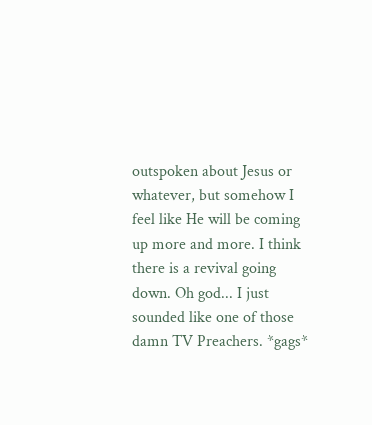outspoken about Jesus or whatever, but somehow I feel like He will be coming up more and more. I think there is a revival going down. Oh god... I just sounded like one of those damn TV Preachers. *gags*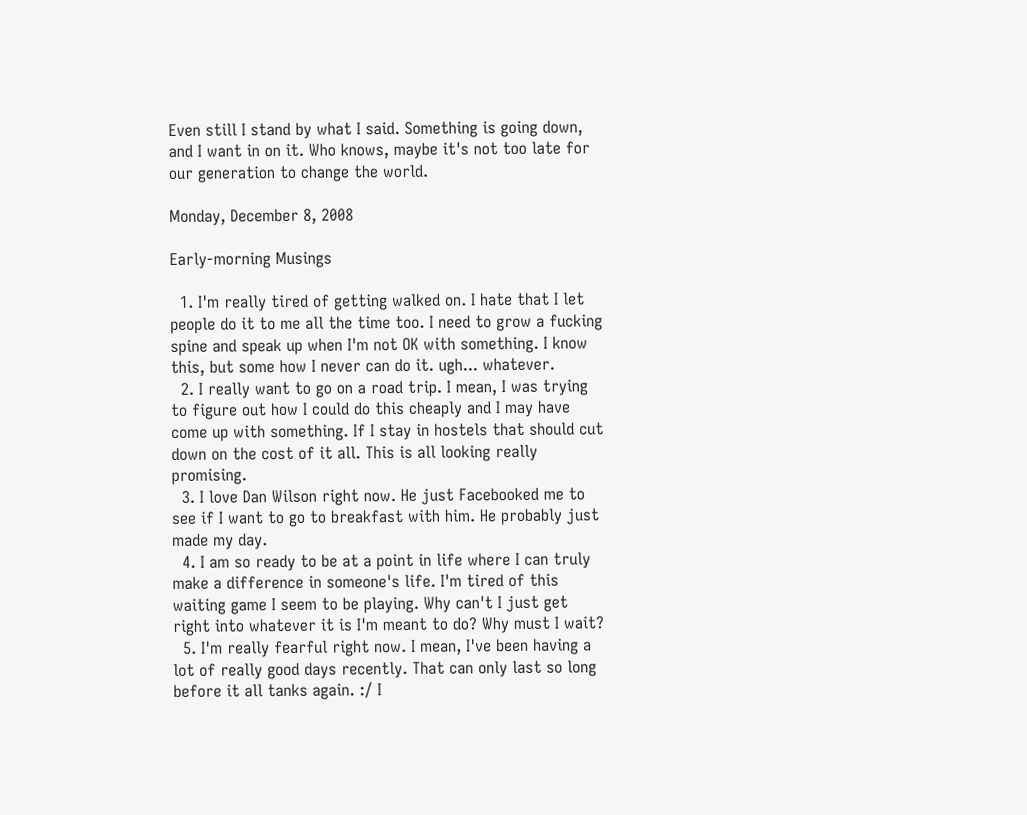Even still I stand by what I said. Something is going down, and I want in on it. Who knows, maybe it's not too late for our generation to change the world.

Monday, December 8, 2008

Early-morning Musings

  1. I'm really tired of getting walked on. I hate that I let people do it to me all the time too. I need to grow a fucking spine and speak up when I'm not OK with something. I know this, but some how I never can do it. ugh... whatever.
  2. I really want to go on a road trip. I mean, I was trying to figure out how I could do this cheaply and I may have come up with something. If I stay in hostels that should cut down on the cost of it all. This is all looking really promising.
  3. I love Dan Wilson right now. He just Facebooked me to see if I want to go to breakfast with him. He probably just made my day.
  4. I am so ready to be at a point in life where I can truly make a difference in someone's life. I'm tired of this waiting game I seem to be playing. Why can't I just get right into whatever it is I'm meant to do? Why must I wait?
  5. I'm really fearful right now. I mean, I've been having a lot of really good days recently. That can only last so long before it all tanks again. :/ I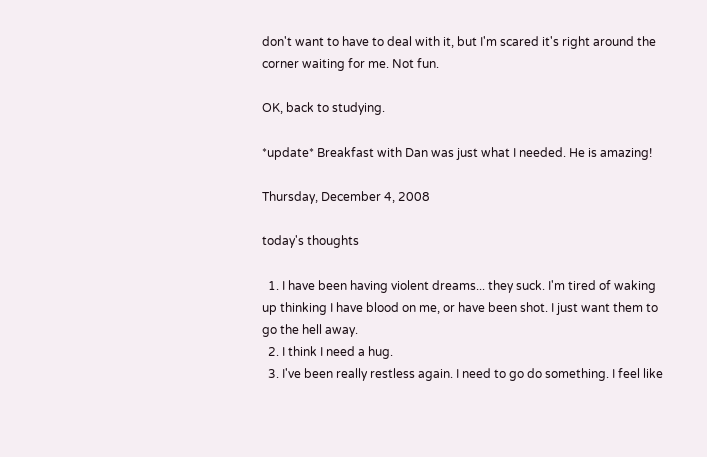don't want to have to deal with it, but I'm scared it's right around the corner waiting for me. Not fun.

OK, back to studying.

*update* Breakfast with Dan was just what I needed. He is amazing!

Thursday, December 4, 2008

today's thoughts

  1. I have been having violent dreams... they suck. I'm tired of waking up thinking I have blood on me, or have been shot. I just want them to go the hell away.
  2. I think I need a hug.
  3. I've been really restless again. I need to go do something. I feel like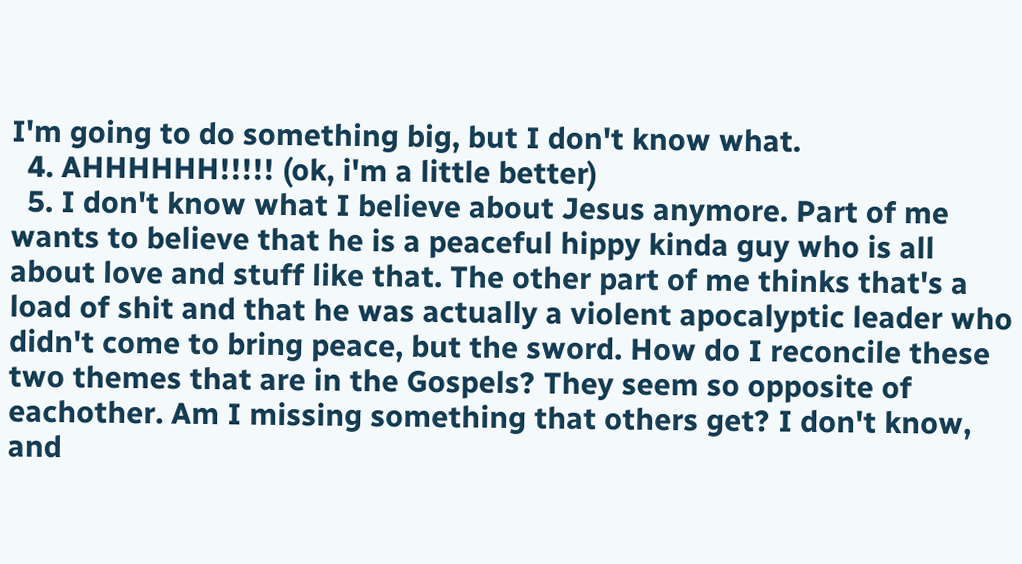I'm going to do something big, but I don't know what.
  4. AHHHHHH!!!!! (ok, i'm a little better)
  5. I don't know what I believe about Jesus anymore. Part of me wants to believe that he is a peaceful hippy kinda guy who is all about love and stuff like that. The other part of me thinks that's a load of shit and that he was actually a violent apocalyptic leader who didn't come to bring peace, but the sword. How do I reconcile these two themes that are in the Gospels? They seem so opposite of eachother. Am I missing something that others get? I don't know, and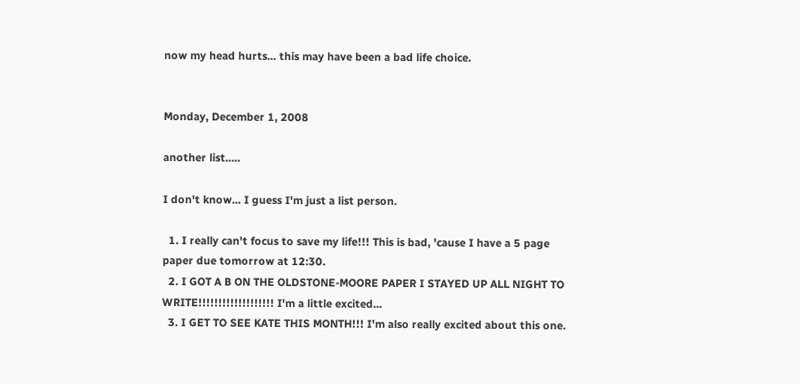now my head hurts... this may have been a bad life choice.


Monday, December 1, 2008

another list.....

I don't know... I guess I'm just a list person.

  1. I really can't focus to save my life!!! This is bad, 'cause I have a 5 page paper due tomorrow at 12:30.
  2. I GOT A B ON THE OLDSTONE-MOORE PAPER I STAYED UP ALL NIGHT TO WRITE!!!!!!!!!!!!!!!!!!! I'm a little excited...
  3. I GET TO SEE KATE THIS MONTH!!! I'm also really excited about this one.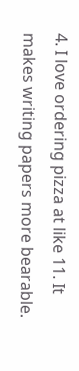4. I love ordering pizza at like 11. It makes writing papers more bearable.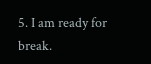5. I am ready for break.